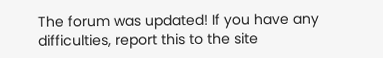The forum was updated! If you have any difficulties, report this to the site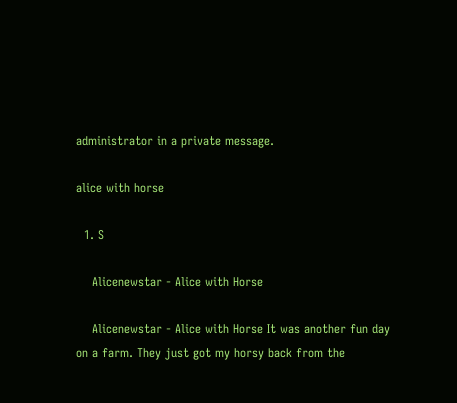administrator in a private message.

alice with horse

  1. S

    Alicenewstar - Alice with Horse

    Alicenewstar - Alice with Horse It was another fun day on a farm. They just got my horsy back from the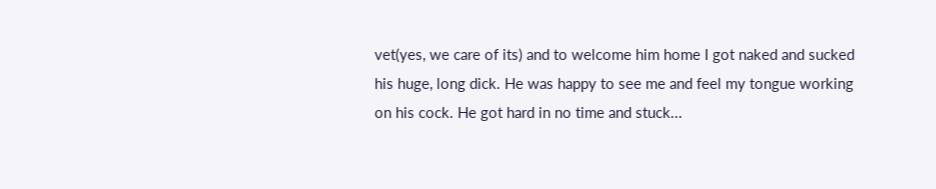vet(yes, we care of its) and to welcome him home I got naked and sucked his huge, long dick. He was happy to see me and feel my tongue working on his cock. He got hard in no time and stuck...